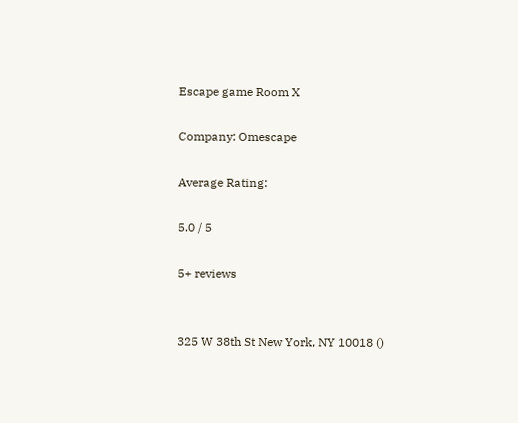Escape game Room X

Company: Omescape

Average Rating:

5.0 / 5

5+ reviews


325 W 38th St New York, NY 10018 ()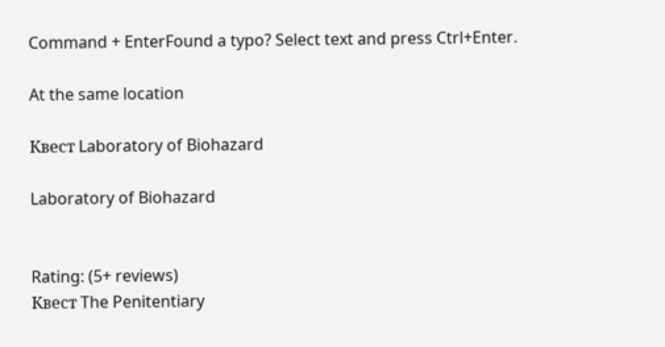Command + EnterFound a typo? Select text and press Ctrl+Enter.

At the same location

Квест Laboratory of Biohazard

Laboratory of Biohazard


Rating: (5+ reviews)
Квест The Penitentiary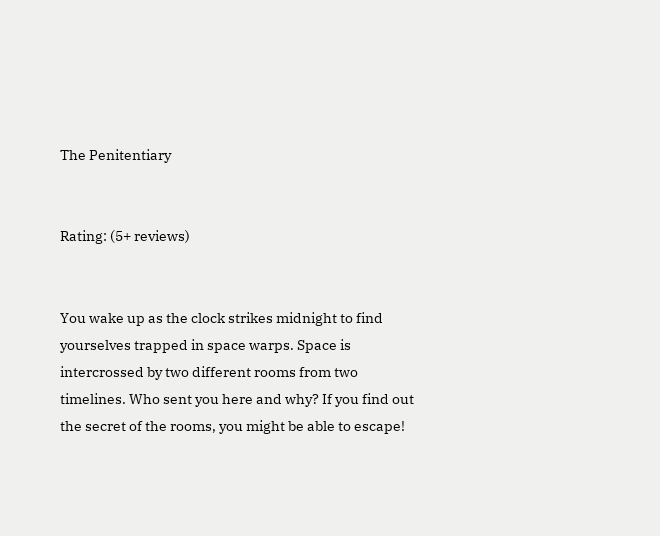The Penitentiary


Rating: (5+ reviews)


You wake up as the clock strikes midnight to find yourselves trapped in space warps. Space is intercrossed by two different rooms from two timelines. Who sent you here and why? If you find out the secret of the rooms, you might be able to escape!